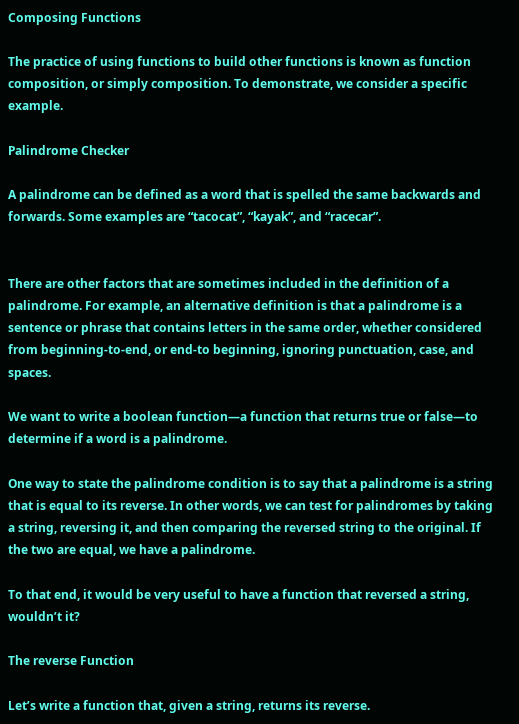Composing Functions

The practice of using functions to build other functions is known as function composition, or simply composition. To demonstrate, we consider a specific example.

Palindrome Checker

A palindrome can be defined as a word that is spelled the same backwards and forwards. Some examples are “tacocat”, “kayak”, and “racecar”.


There are other factors that are sometimes included in the definition of a palindrome. For example, an alternative definition is that a palindrome is a sentence or phrase that contains letters in the same order, whether considered from beginning-to-end, or end-to beginning, ignoring punctuation, case, and spaces.

We want to write a boolean function—a function that returns true or false—to determine if a word is a palindrome.

One way to state the palindrome condition is to say that a palindrome is a string that is equal to its reverse. In other words, we can test for palindromes by taking a string, reversing it, and then comparing the reversed string to the original. If the two are equal, we have a palindrome.

To that end, it would be very useful to have a function that reversed a string, wouldn’t it?

The reverse Function

Let’s write a function that, given a string, returns its reverse.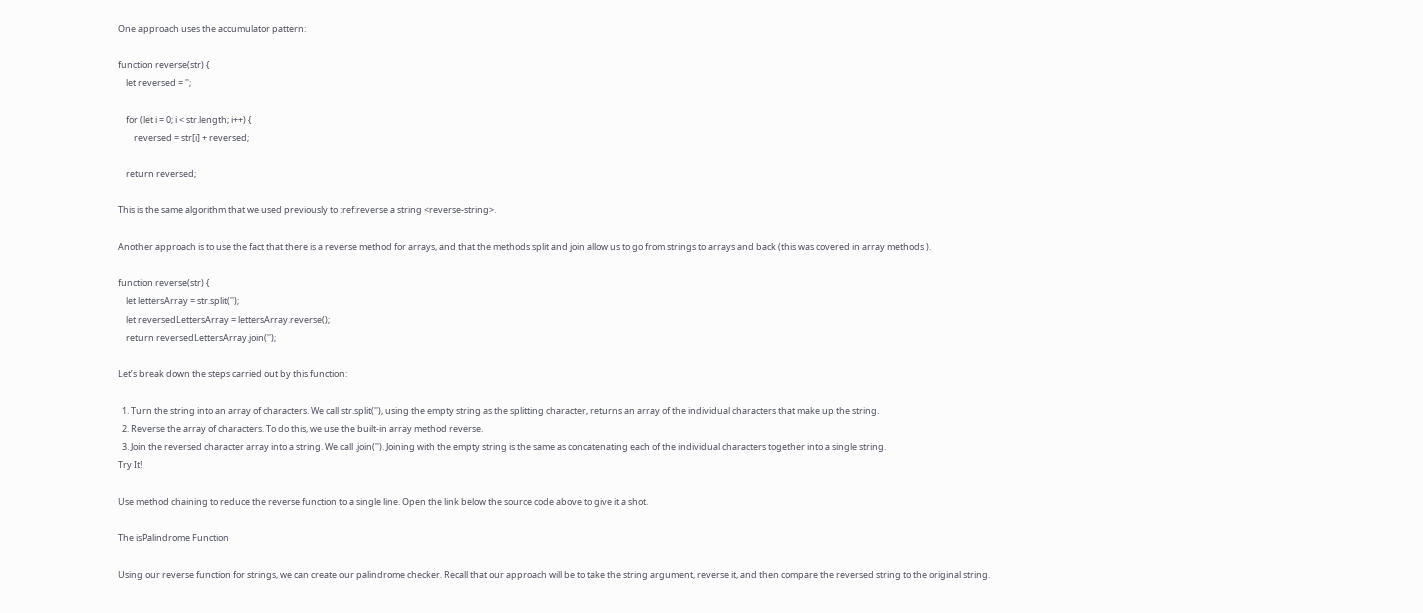One approach uses the accumulator pattern:

function reverse(str) {
    let reversed = '';

    for (let i = 0; i < str.length; i++) {
        reversed = str[i] + reversed;

    return reversed;

This is the same algorithm that we used previously to :ref:reverse a string <reverse-string>.

Another approach is to use the fact that there is a reverse method for arrays, and that the methods split and join allow us to go from strings to arrays and back (this was covered in array methods ).

function reverse(str) {
    let lettersArray = str.split('');
    let reversedLettersArray = lettersArray.reverse();
    return reversedLettersArray.join('');

Let’s break down the steps carried out by this function:

  1. Turn the string into an array of characters. We call str.split(''), using the empty string as the splitting character, returns an array of the individual characters that make up the string.
  2. Reverse the array of characters. To do this, we use the built-in array method reverse.
  3. Join the reversed character array into a string. We call .join(''). Joining with the empty string is the same as concatenating each of the individual characters together into a single string.
Try It!

Use method chaining to reduce the reverse function to a single line. Open the link below the source code above to give it a shot.

The isPalindrome Function

Using our reverse function for strings, we can create our palindrome checker. Recall that our approach will be to take the string argument, reverse it, and then compare the reversed string to the original string.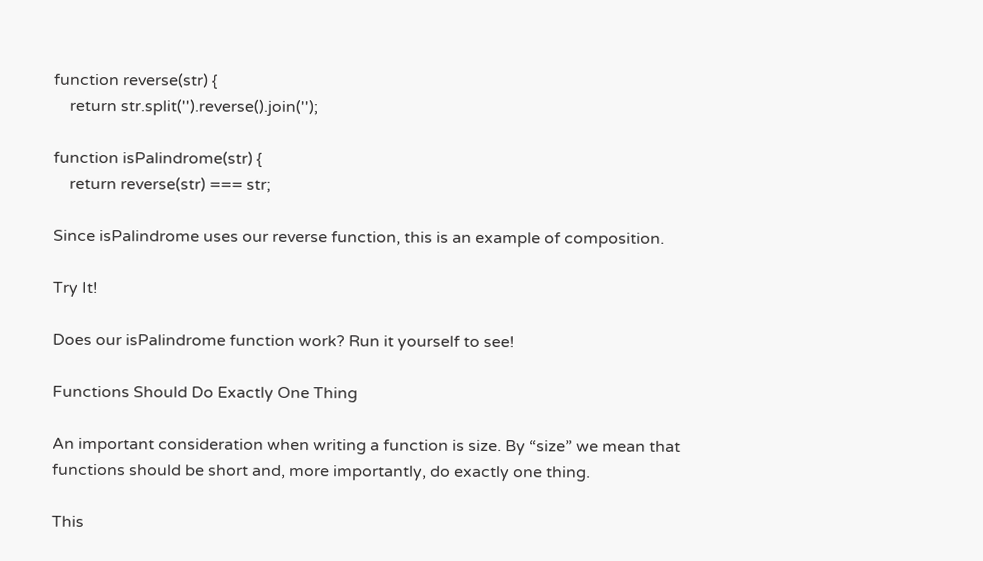function reverse(str) {
    return str.split('').reverse().join('');

function isPalindrome(str) {
    return reverse(str) === str;

Since isPalindrome uses our reverse function, this is an example of composition.

Try It!

Does our isPalindrome function work? Run it yourself to see!

Functions Should Do Exactly One Thing

An important consideration when writing a function is size. By “size” we mean that functions should be short and, more importantly, do exactly one thing.

This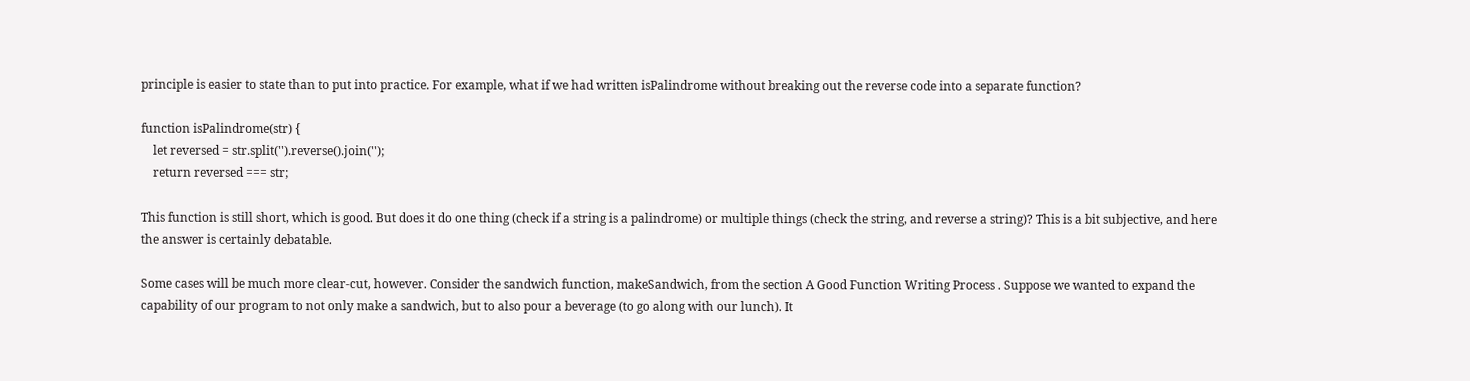principle is easier to state than to put into practice. For example, what if we had written isPalindrome without breaking out the reverse code into a separate function?

function isPalindrome(str) {
    let reversed = str.split('').reverse().join('');
    return reversed === str;

This function is still short, which is good. But does it do one thing (check if a string is a palindrome) or multiple things (check the string, and reverse a string)? This is a bit subjective, and here the answer is certainly debatable.

Some cases will be much more clear-cut, however. Consider the sandwich function, makeSandwich, from the section A Good Function Writing Process . Suppose we wanted to expand the capability of our program to not only make a sandwich, but to also pour a beverage (to go along with our lunch). It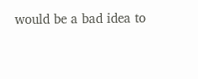would be a bad idea to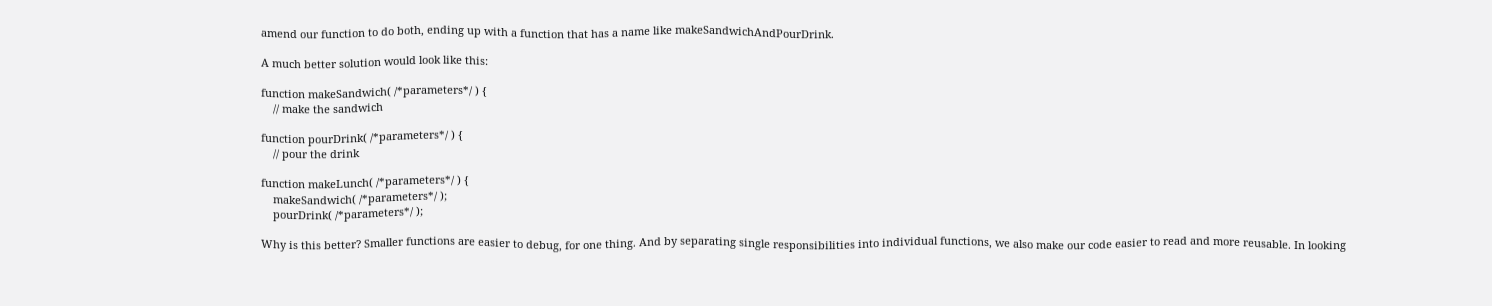amend our function to do both, ending up with a function that has a name like makeSandwichAndPourDrink.

A much better solution would look like this:

function makeSandwich( /*parameters*/ ) {
    // make the sandwich

function pourDrink( /*parameters*/ ) {
    // pour the drink

function makeLunch( /*parameters*/ ) {
    makeSandwich( /*parameters*/ );
    pourDrink( /*parameters*/ );

Why is this better? Smaller functions are easier to debug, for one thing. And by separating single responsibilities into individual functions, we also make our code easier to read and more reusable. In looking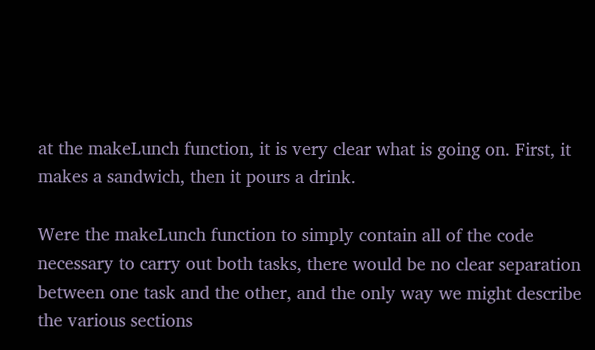at the makeLunch function, it is very clear what is going on. First, it makes a sandwich, then it pours a drink.

Were the makeLunch function to simply contain all of the code necessary to carry out both tasks, there would be no clear separation between one task and the other, and the only way we might describe the various sections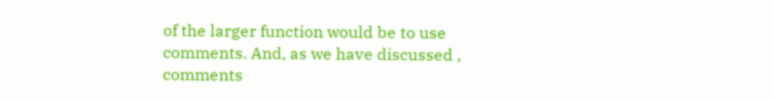of the larger function would be to use comments. And, as we have discussed , comments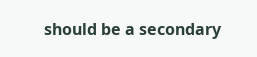should be a secondary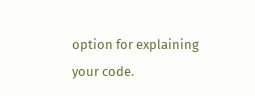option for explaining your code.